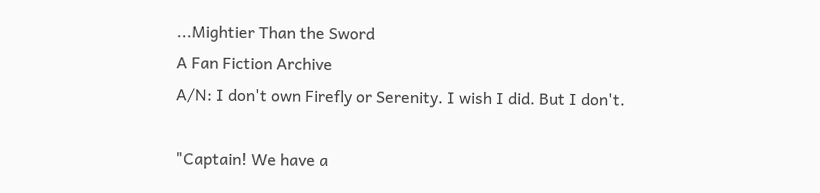...Mightier Than the Sword
A Fan Fiction Archive
A/N: I don't own Firefly or Serenity. I wish I did. But I don't.

"Captain! We have a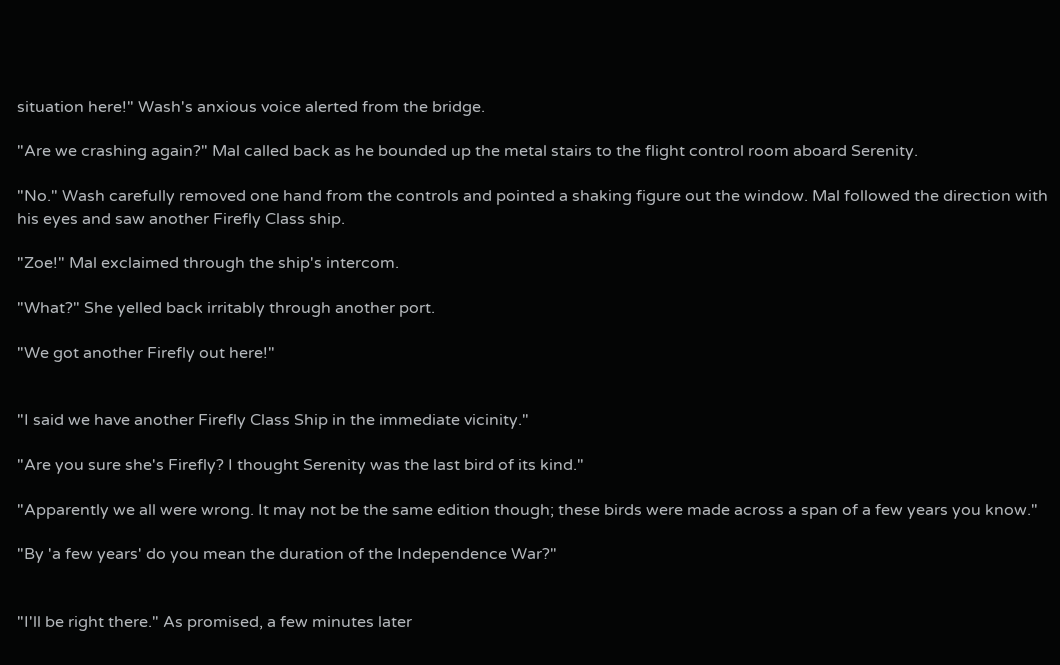situation here!" Wash's anxious voice alerted from the bridge.

"Are we crashing again?" Mal called back as he bounded up the metal stairs to the flight control room aboard Serenity.

"No." Wash carefully removed one hand from the controls and pointed a shaking figure out the window. Mal followed the direction with his eyes and saw another Firefly Class ship.

"Zoe!" Mal exclaimed through the ship's intercom.

"What?" She yelled back irritably through another port.

"We got another Firefly out here!"


"I said we have another Firefly Class Ship in the immediate vicinity."

"Are you sure she's Firefly? I thought Serenity was the last bird of its kind."

"Apparently we all were wrong. It may not be the same edition though; these birds were made across a span of a few years you know."

"By 'a few years' do you mean the duration of the Independence War?"


"I'll be right there." As promised, a few minutes later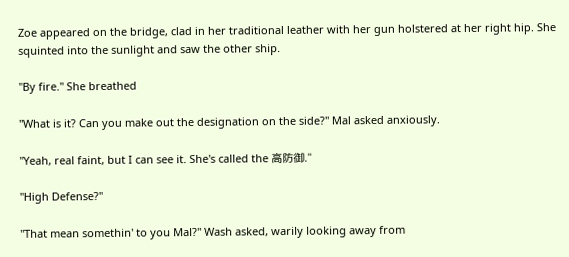Zoe appeared on the bridge, clad in her traditional leather with her gun holstered at her right hip. She squinted into the sunlight and saw the other ship.

"By fire." She breathed

"What is it? Can you make out the designation on the side?" Mal asked anxiously.

"Yeah, real faint, but I can see it. She's called the 高防御."

"High Defense?"

"That mean somethin' to you Mal?" Wash asked, warily looking away from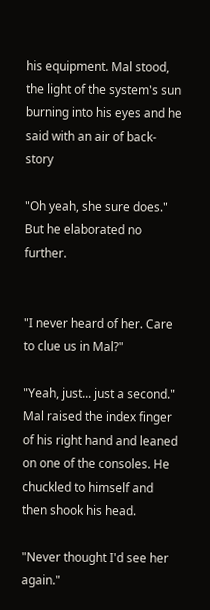his equipment. Mal stood, the light of the system's sun burning into his eyes and he said with an air of back-story

"Oh yeah, she sure does." But he elaborated no further.


"I never heard of her. Care to clue us in Mal?"

"Yeah, just... just a second." Mal raised the index finger of his right hand and leaned on one of the consoles. He chuckled to himself and then shook his head.

"Never thought I'd see her again."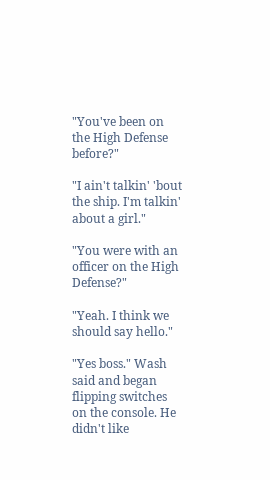"You've been on the High Defense before?"

"I ain't talkin' 'bout the ship. I'm talkin' about a girl."

"You were with an officer on the High Defense?"

"Yeah. I think we should say hello."

"Yes boss." Wash said and began flipping switches on the console. He didn't like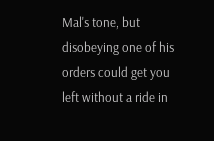Mal's tone, but disobeying one of his orders could get you left without a ride in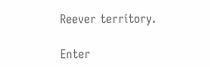Reever territory.

Enter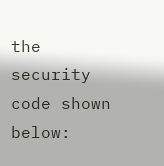the security code shown below: